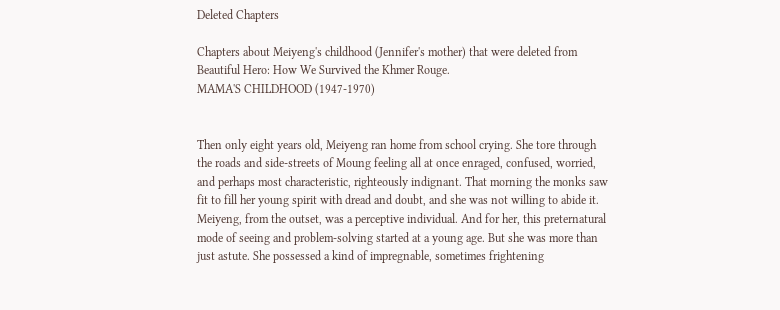Deleted Chapters

Chapters about Meiyeng's childhood (Jennifer's mother) that were deleted from Beautiful Hero: How We Survived the Khmer Rouge.
MAMA'S CHILDHOOD (1947-1970)


Then only eight years old, Meiyeng ran home from school crying. She tore through the roads and side-streets of Moung feeling all at once enraged, confused, worried, and perhaps most characteristic, righteously indignant. That morning the monks saw fit to fill her young spirit with dread and doubt, and she was not willing to abide it. Meiyeng, from the outset, was a perceptive individual. And for her, this preternatural mode of seeing and problem-solving started at a young age. But she was more than just astute. She possessed a kind of impregnable, sometimes frightening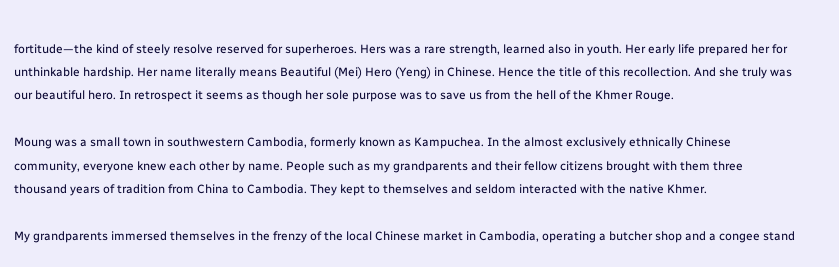fortitude—the kind of steely resolve reserved for superheroes. Hers was a rare strength, learned also in youth. Her early life prepared her for unthinkable hardship. Her name literally means Beautiful (Mei) Hero (Yeng) in Chinese. Hence the title of this recollection. And she truly was our beautiful hero. In retrospect it seems as though her sole purpose was to save us from the hell of the Khmer Rouge.

Moung was a small town in southwestern Cambodia, formerly known as Kampuchea. In the almost exclusively ethnically Chinese community, everyone knew each other by name. People such as my grandparents and their fellow citizens brought with them three thousand years of tradition from China to Cambodia. They kept to themselves and seldom interacted with the native Khmer.

My grandparents immersed themselves in the frenzy of the local Chinese market in Cambodia, operating a butcher shop and a congee stand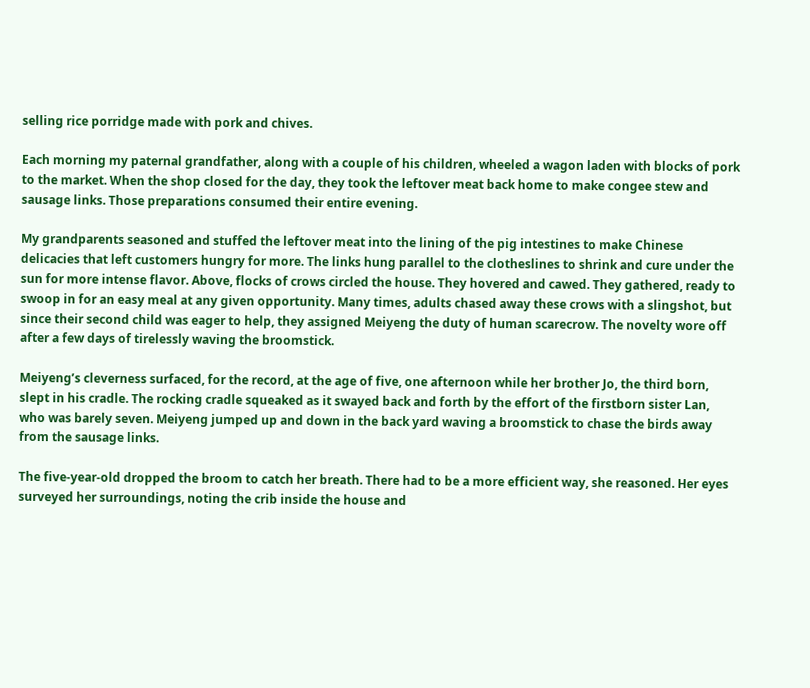selling rice porridge made with pork and chives.

Each morning my paternal grandfather, along with a couple of his children, wheeled a wagon laden with blocks of pork to the market. When the shop closed for the day, they took the leftover meat back home to make congee stew and sausage links. Those preparations consumed their entire evening.

My grandparents seasoned and stuffed the leftover meat into the lining of the pig intestines to make Chinese delicacies that left customers hungry for more. The links hung parallel to the clotheslines to shrink and cure under the sun for more intense flavor. Above, flocks of crows circled the house. They hovered and cawed. They gathered, ready to swoop in for an easy meal at any given opportunity. Many times, adults chased away these crows with a slingshot, but since their second child was eager to help, they assigned Meiyeng the duty of human scarecrow. The novelty wore off after a few days of tirelessly waving the broomstick.

Meiyeng’s cleverness surfaced, for the record, at the age of five, one afternoon while her brother Jo, the third born, slept in his cradle. The rocking cradle squeaked as it swayed back and forth by the effort of the firstborn sister Lan, who was barely seven. Meiyeng jumped up and down in the back yard waving a broomstick to chase the birds away from the sausage links.

The five-year-old dropped the broom to catch her breath. There had to be a more efficient way, she reasoned. Her eyes surveyed her surroundings, noting the crib inside the house and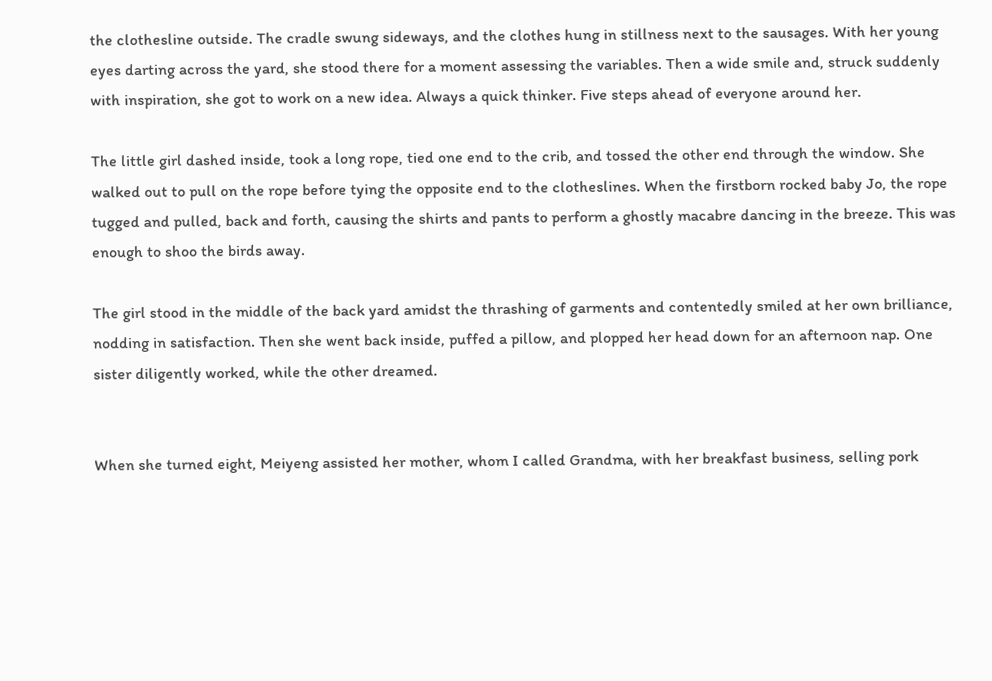the clothesline outside. The cradle swung sideways, and the clothes hung in stillness next to the sausages. With her young eyes darting across the yard, she stood there for a moment assessing the variables. Then a wide smile and, struck suddenly with inspiration, she got to work on a new idea. Always a quick thinker. Five steps ahead of everyone around her.

The little girl dashed inside, took a long rope, tied one end to the crib, and tossed the other end through the window. She walked out to pull on the rope before tying the opposite end to the clotheslines. When the firstborn rocked baby Jo, the rope tugged and pulled, back and forth, causing the shirts and pants to perform a ghostly macabre dancing in the breeze. This was enough to shoo the birds away.

The girl stood in the middle of the back yard amidst the thrashing of garments and contentedly smiled at her own brilliance, nodding in satisfaction. Then she went back inside, puffed a pillow, and plopped her head down for an afternoon nap. One sister diligently worked, while the other dreamed.


When she turned eight, Meiyeng assisted her mother, whom I called Grandma, with her breakfast business, selling pork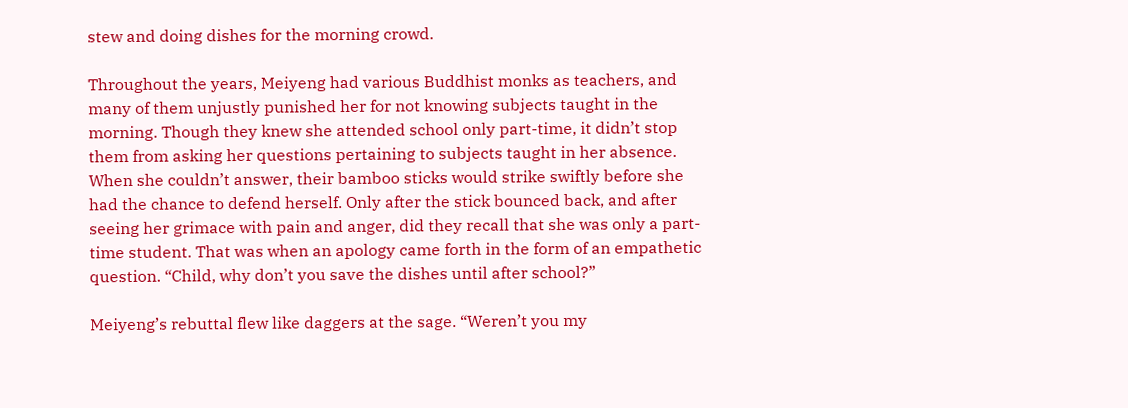stew and doing dishes for the morning crowd.

Throughout the years, Meiyeng had various Buddhist monks as teachers, and many of them unjustly punished her for not knowing subjects taught in the morning. Though they knew she attended school only part-time, it didn’t stop them from asking her questions pertaining to subjects taught in her absence. When she couldn’t answer, their bamboo sticks would strike swiftly before she had the chance to defend herself. Only after the stick bounced back, and after seeing her grimace with pain and anger, did they recall that she was only a part-time student. That was when an apology came forth in the form of an empathetic question. “Child, why don’t you save the dishes until after school?”

Meiyeng’s rebuttal flew like daggers at the sage. “Weren’t you my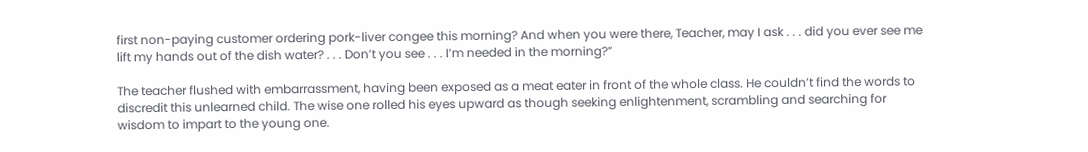first non-paying customer ordering pork-liver congee this morning? And when you were there, Teacher, may I ask . . . did you ever see me lift my hands out of the dish water? . . . Don’t you see . . . I’m needed in the morning?”

The teacher flushed with embarrassment, having been exposed as a meat eater in front of the whole class. He couldn’t find the words to discredit this unlearned child. The wise one rolled his eyes upward as though seeking enlightenment, scrambling and searching for wisdom to impart to the young one.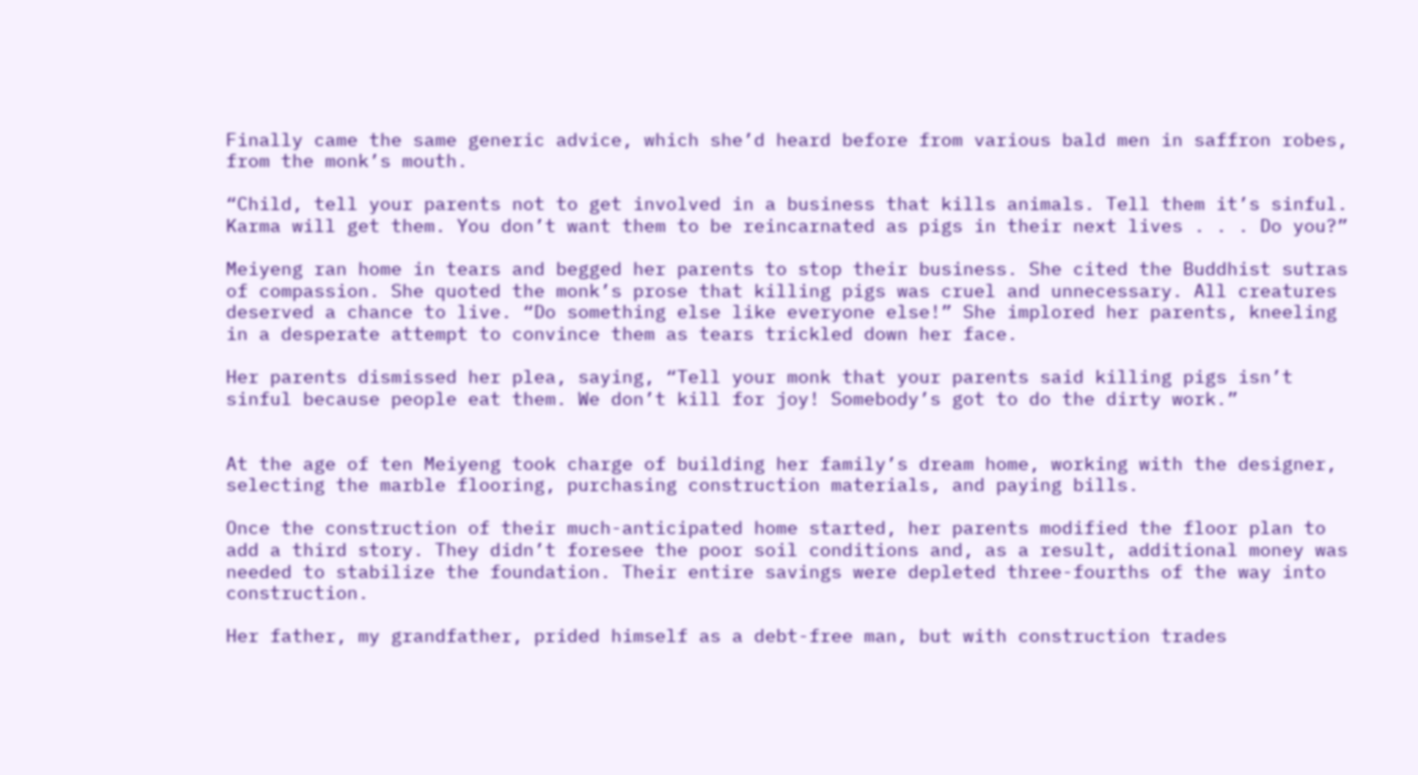Finally came the same generic advice, which she’d heard before from various bald men in saffron robes, from the monk’s mouth.

“Child, tell your parents not to get involved in a business that kills animals. Tell them it’s sinful. Karma will get them. You don’t want them to be reincarnated as pigs in their next lives . . . Do you?”

Meiyeng ran home in tears and begged her parents to stop their business. She cited the Buddhist sutras of compassion. She quoted the monk’s prose that killing pigs was cruel and unnecessary. All creatures deserved a chance to live. “Do something else like everyone else!” She implored her parents, kneeling in a desperate attempt to convince them as tears trickled down her face.

Her parents dismissed her plea, saying, “Tell your monk that your parents said killing pigs isn’t sinful because people eat them. We don’t kill for joy! Somebody’s got to do the dirty work.”


At the age of ten Meiyeng took charge of building her family’s dream home, working with the designer, selecting the marble flooring, purchasing construction materials, and paying bills.

Once the construction of their much-anticipated home started, her parents modified the floor plan to add a third story. They didn’t foresee the poor soil conditions and, as a result, additional money was needed to stabilize the foundation. Their entire savings were depleted three-fourths of the way into construction.

Her father, my grandfather, prided himself as a debt-free man, but with construction trades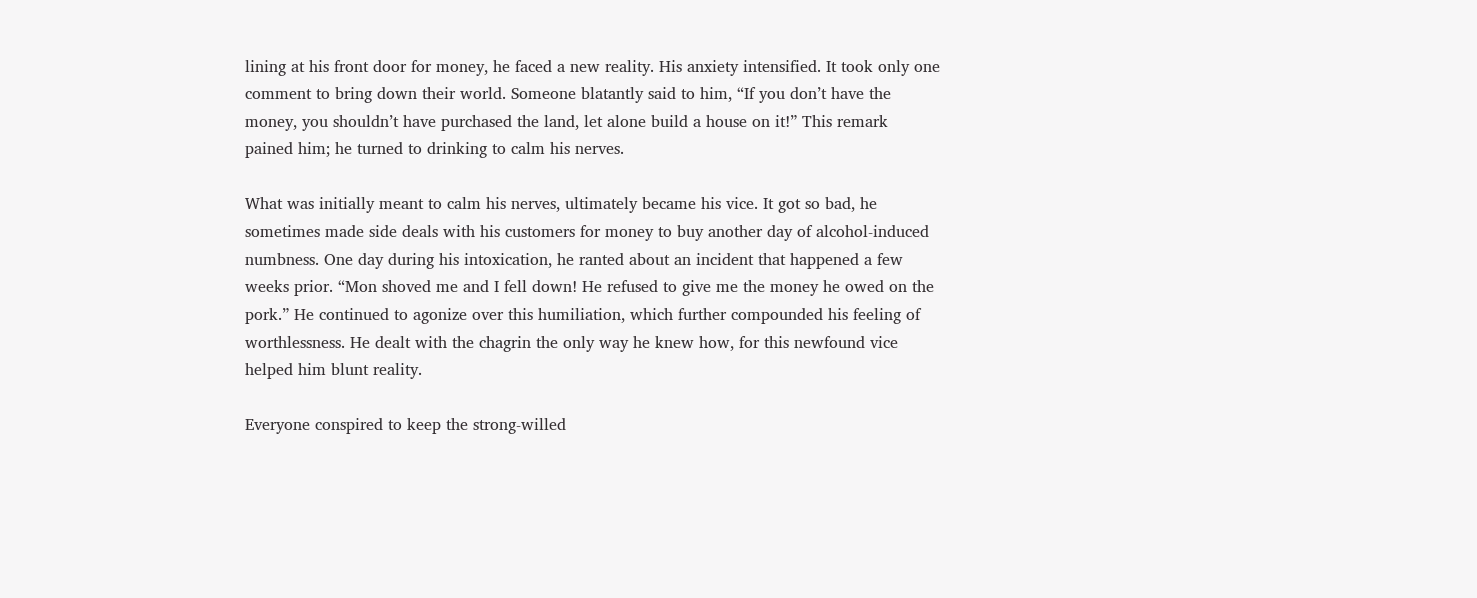lining at his front door for money, he faced a new reality. His anxiety intensified. It took only one comment to bring down their world. Someone blatantly said to him, “If you don’t have the money, you shouldn’t have purchased the land, let alone build a house on it!” This remark pained him; he turned to drinking to calm his nerves.

What was initially meant to calm his nerves, ultimately became his vice. It got so bad, he sometimes made side deals with his customers for money to buy another day of alcohol-induced numbness. One day during his intoxication, he ranted about an incident that happened a few weeks prior. “Mon shoved me and I fell down! He refused to give me the money he owed on the pork.” He continued to agonize over this humiliation, which further compounded his feeling of worthlessness. He dealt with the chagrin the only way he knew how, for this newfound vice helped him blunt reality.

Everyone conspired to keep the strong-willed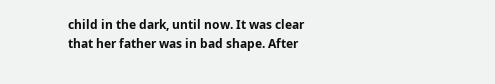child in the dark, until now. It was clear that her father was in bad shape. After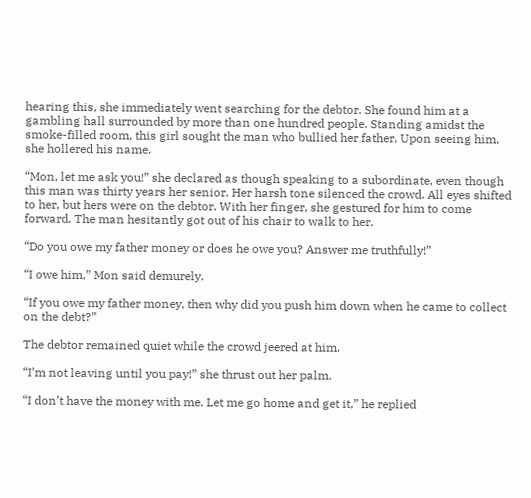hearing this, she immediately went searching for the debtor. She found him at a gambling hall surrounded by more than one hundred people. Standing amidst the smoke-filled room, this girl sought the man who bullied her father. Upon seeing him, she hollered his name.

“Mon, let me ask you!” she declared as though speaking to a subordinate, even though this man was thirty years her senior. Her harsh tone silenced the crowd. All eyes shifted to her, but hers were on the debtor. With her finger, she gestured for him to come forward. The man hesitantly got out of his chair to walk to her.

“Do you owe my father money or does he owe you? Answer me truthfully!”

“I owe him,” Mon said demurely.

“If you owe my father money, then why did you push him down when he came to collect on the debt?”

The debtor remained quiet while the crowd jeered at him.

“I’m not leaving until you pay!” she thrust out her palm.

“I don’t have the money with me. Let me go home and get it,” he replied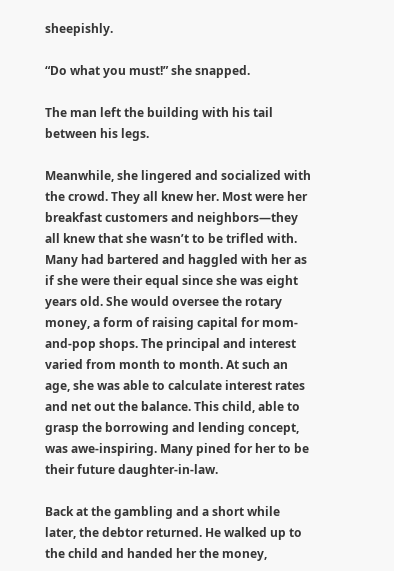sheepishly.

“Do what you must!” she snapped.

The man left the building with his tail between his legs.

Meanwhile, she lingered and socialized with the crowd. They all knew her. Most were her breakfast customers and neighbors—they all knew that she wasn’t to be trifled with. Many had bartered and haggled with her as if she were their equal since she was eight years old. She would oversee the rotary money, a form of raising capital for mom-and-pop shops. The principal and interest varied from month to month. At such an age, she was able to calculate interest rates and net out the balance. This child, able to grasp the borrowing and lending concept, was awe-inspiring. Many pined for her to be their future daughter-in-law.

Back at the gambling and a short while later, the debtor returned. He walked up to the child and handed her the money,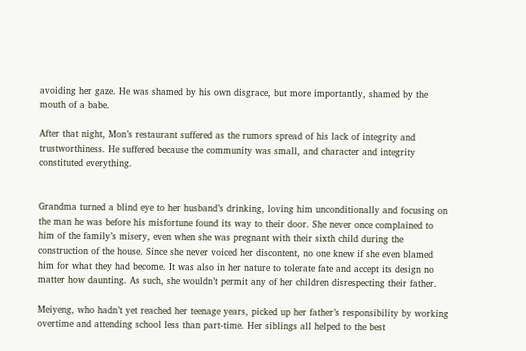avoiding her gaze. He was shamed by his own disgrace, but more importantly, shamed by the mouth of a babe.

After that night, Mon’s restaurant suffered as the rumors spread of his lack of integrity and trustworthiness. He suffered because the community was small, and character and integrity constituted everything.


Grandma turned a blind eye to her husband’s drinking, loving him unconditionally and focusing on the man he was before his misfortune found its way to their door. She never once complained to him of the family’s misery, even when she was pregnant with their sixth child during the construction of the house. Since she never voiced her discontent, no one knew if she even blamed him for what they had become. It was also in her nature to tolerate fate and accept its design no matter how daunting. As such, she wouldn’t permit any of her children disrespecting their father.

Meiyeng, who hadn’t yet reached her teenage years, picked up her father’s responsibility by working overtime and attending school less than part-time. Her siblings all helped to the best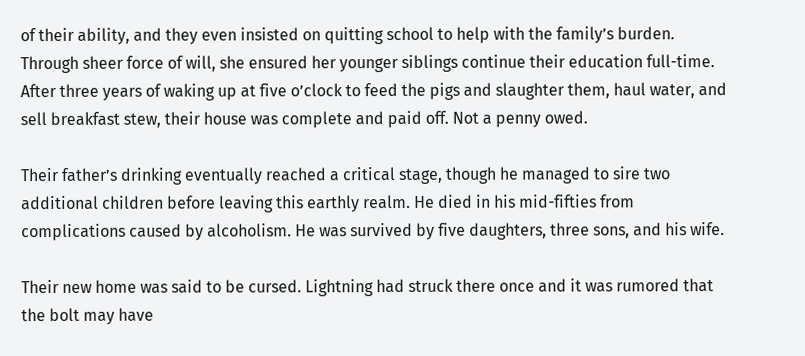of their ability, and they even insisted on quitting school to help with the family’s burden. Through sheer force of will, she ensured her younger siblings continue their education full-time. After three years of waking up at five o’clock to feed the pigs and slaughter them, haul water, and sell breakfast stew, their house was complete and paid off. Not a penny owed.

Their father’s drinking eventually reached a critical stage, though he managed to sire two additional children before leaving this earthly realm. He died in his mid-fifties from complications caused by alcoholism. He was survived by five daughters, three sons, and his wife.

Their new home was said to be cursed. Lightning had struck there once and it was rumored that the bolt may have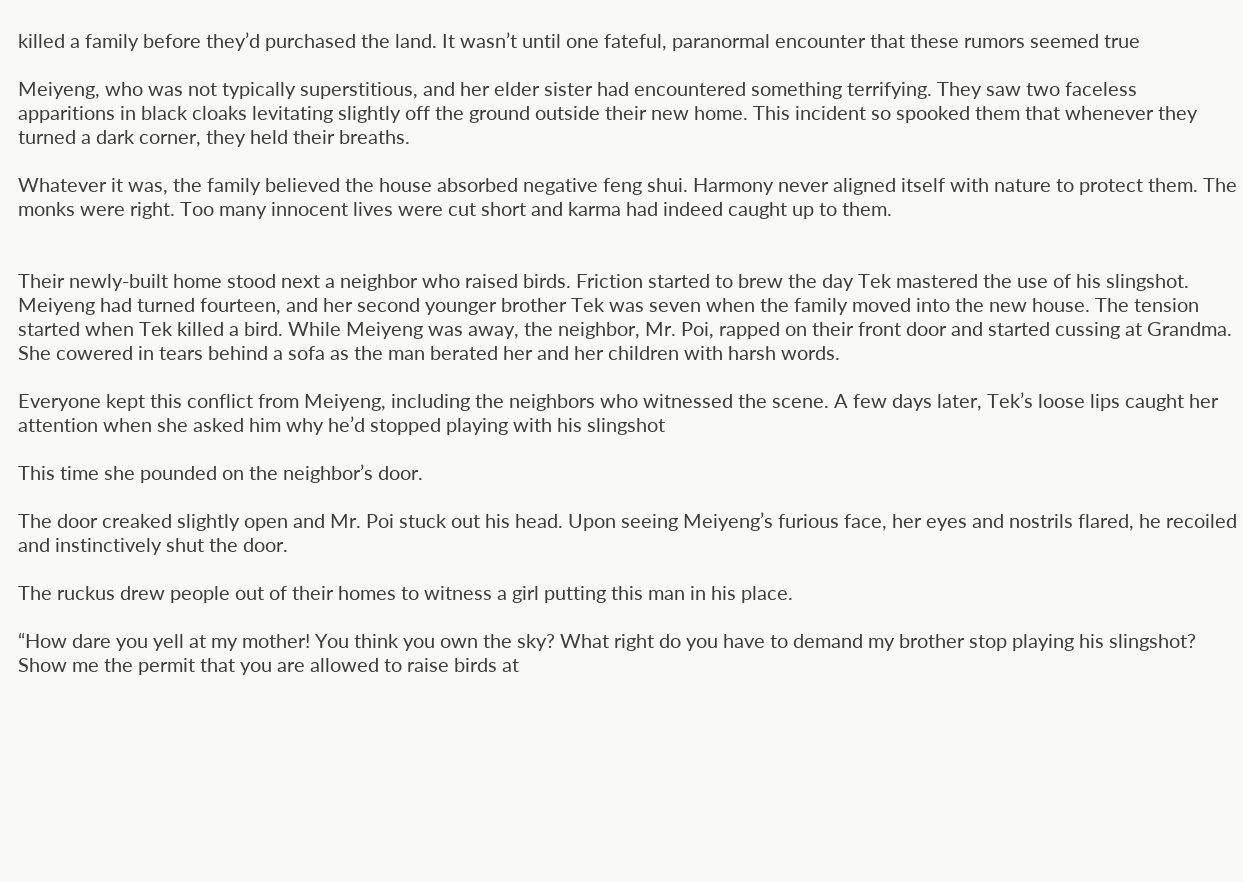killed a family before they’d purchased the land. It wasn’t until one fateful, paranormal encounter that these rumors seemed true

Meiyeng, who was not typically superstitious, and her elder sister had encountered something terrifying. They saw two faceless apparitions in black cloaks levitating slightly off the ground outside their new home. This incident so spooked them that whenever they turned a dark corner, they held their breaths.

Whatever it was, the family believed the house absorbed negative feng shui. Harmony never aligned itself with nature to protect them. The monks were right. Too many innocent lives were cut short and karma had indeed caught up to them.


Their newly-built home stood next a neighbor who raised birds. Friction started to brew the day Tek mastered the use of his slingshot. Meiyeng had turned fourteen, and her second younger brother Tek was seven when the family moved into the new house. The tension started when Tek killed a bird. While Meiyeng was away, the neighbor, Mr. Poi, rapped on their front door and started cussing at Grandma. She cowered in tears behind a sofa as the man berated her and her children with harsh words.

Everyone kept this conflict from Meiyeng, including the neighbors who witnessed the scene. A few days later, Tek’s loose lips caught her attention when she asked him why he’d stopped playing with his slingshot

This time she pounded on the neighbor’s door.

The door creaked slightly open and Mr. Poi stuck out his head. Upon seeing Meiyeng’s furious face, her eyes and nostrils flared, he recoiled and instinctively shut the door.

The ruckus drew people out of their homes to witness a girl putting this man in his place.

“How dare you yell at my mother! You think you own the sky? What right do you have to demand my brother stop playing his slingshot? Show me the permit that you are allowed to raise birds at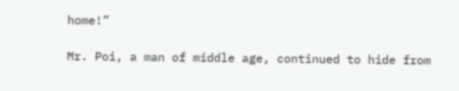home!”

Mr. Poi, a man of middle age, continued to hide from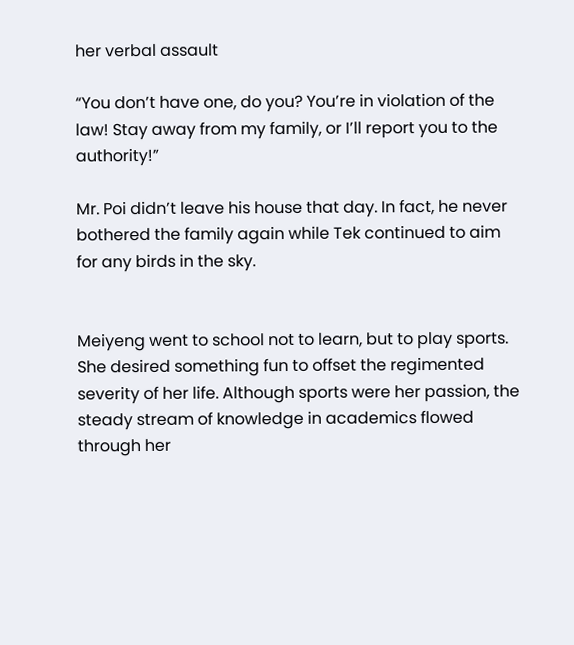her verbal assault

“You don’t have one, do you? You’re in violation of the law! Stay away from my family, or I’ll report you to the authority!”

Mr. Poi didn’t leave his house that day. In fact, he never bothered the family again while Tek continued to aim for any birds in the sky.


Meiyeng went to school not to learn, but to play sports. She desired something fun to offset the regimented severity of her life. Although sports were her passion, the steady stream of knowledge in academics flowed through her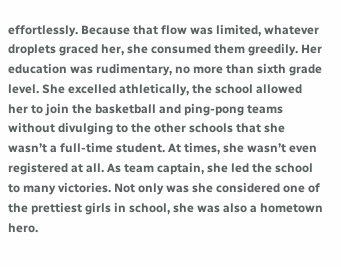effortlessly. Because that flow was limited, whatever droplets graced her, she consumed them greedily. Her education was rudimentary, no more than sixth grade level. She excelled athletically, the school allowed her to join the basketball and ping-pong teams without divulging to the other schools that she wasn’t a full-time student. At times, she wasn’t even registered at all. As team captain, she led the school to many victories. Not only was she considered one of the prettiest girls in school, she was also a hometown hero.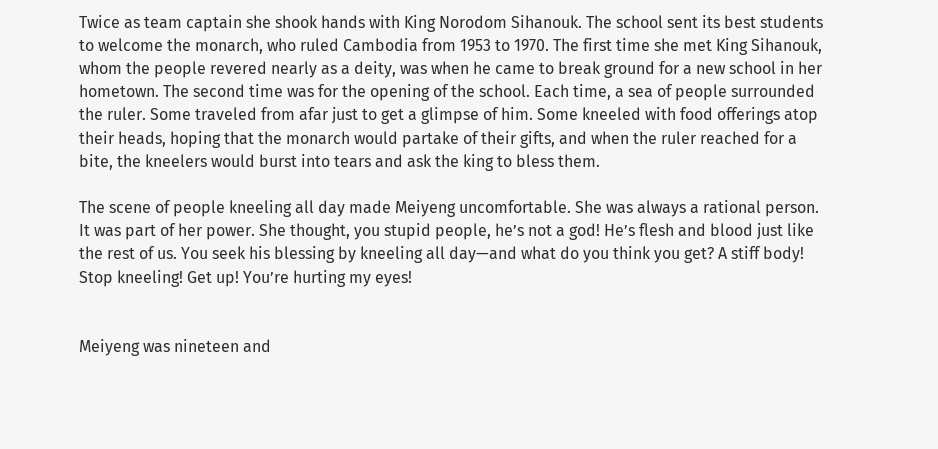Twice as team captain she shook hands with King Norodom Sihanouk. The school sent its best students to welcome the monarch, who ruled Cambodia from 1953 to 1970. The first time she met King Sihanouk, whom the people revered nearly as a deity, was when he came to break ground for a new school in her hometown. The second time was for the opening of the school. Each time, a sea of people surrounded the ruler. Some traveled from afar just to get a glimpse of him. Some kneeled with food offerings atop their heads, hoping that the monarch would partake of their gifts, and when the ruler reached for a bite, the kneelers would burst into tears and ask the king to bless them.

The scene of people kneeling all day made Meiyeng uncomfortable. She was always a rational person. It was part of her power. She thought, you stupid people, he’s not a god! He’s flesh and blood just like the rest of us. You seek his blessing by kneeling all day—and what do you think you get? A stiff body! Stop kneeling! Get up! You’re hurting my eyes!


Meiyeng was nineteen and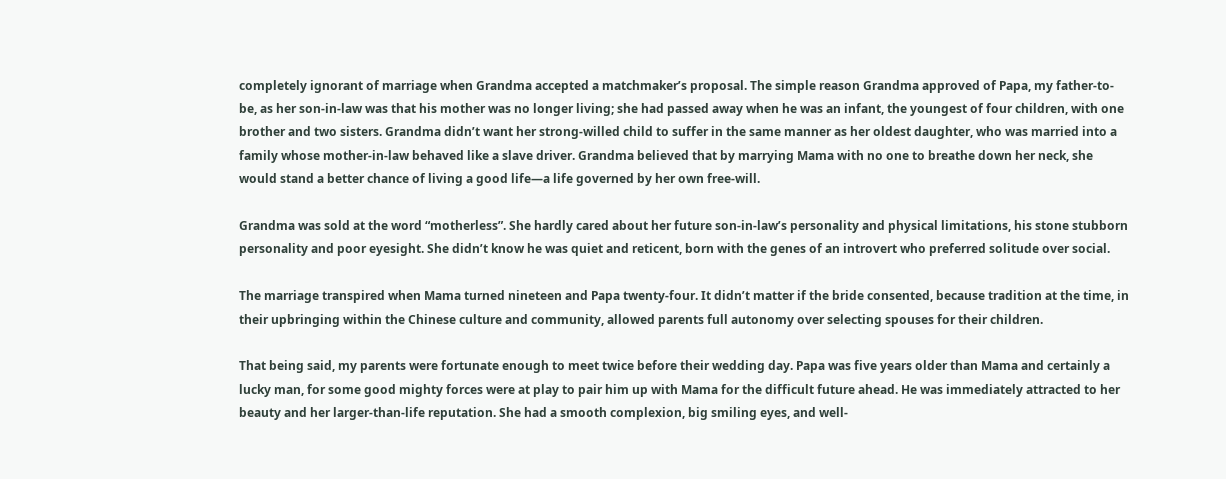completely ignorant of marriage when Grandma accepted a matchmaker’s proposal. The simple reason Grandma approved of Papa, my father-to-be, as her son-in-law was that his mother was no longer living; she had passed away when he was an infant, the youngest of four children, with one brother and two sisters. Grandma didn’t want her strong-willed child to suffer in the same manner as her oldest daughter, who was married into a family whose mother-in-law behaved like a slave driver. Grandma believed that by marrying Mama with no one to breathe down her neck, she would stand a better chance of living a good life—a life governed by her own free-will.

Grandma was sold at the word “motherless”. She hardly cared about her future son-in-law’s personality and physical limitations, his stone stubborn personality and poor eyesight. She didn’t know he was quiet and reticent, born with the genes of an introvert who preferred solitude over social.

The marriage transpired when Mama turned nineteen and Papa twenty-four. It didn’t matter if the bride consented, because tradition at the time, in their upbringing within the Chinese culture and community, allowed parents full autonomy over selecting spouses for their children.

That being said, my parents were fortunate enough to meet twice before their wedding day. Papa was five years older than Mama and certainly a lucky man, for some good mighty forces were at play to pair him up with Mama for the difficult future ahead. He was immediately attracted to her beauty and her larger-than-life reputation. She had a smooth complexion, big smiling eyes, and well-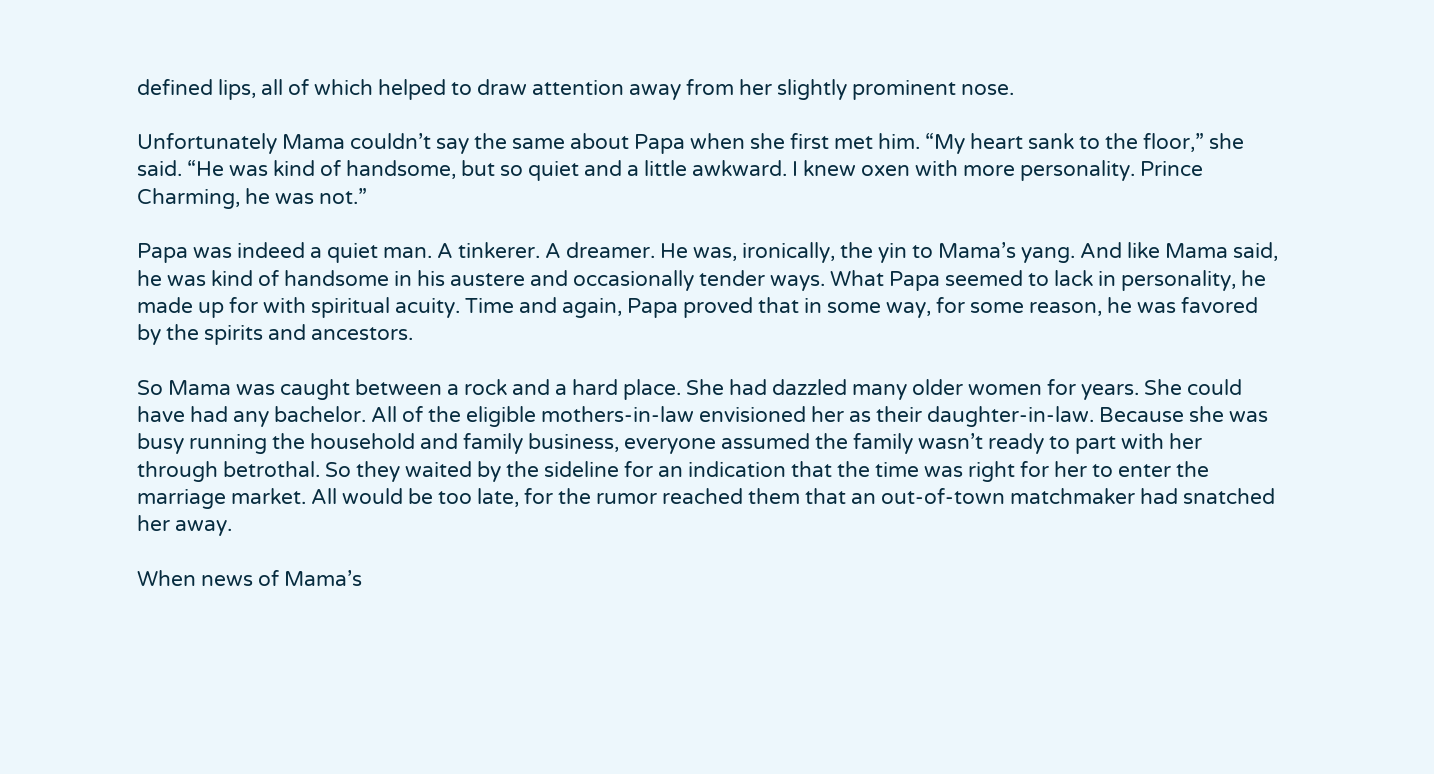defined lips, all of which helped to draw attention away from her slightly prominent nose.

Unfortunately Mama couldn’t say the same about Papa when she first met him. “My heart sank to the floor,” she said. “He was kind of handsome, but so quiet and a little awkward. I knew oxen with more personality. Prince Charming, he was not.”

Papa was indeed a quiet man. A tinkerer. A dreamer. He was, ironically, the yin to Mama’s yang. And like Mama said, he was kind of handsome in his austere and occasionally tender ways. What Papa seemed to lack in personality, he made up for with spiritual acuity. Time and again, Papa proved that in some way, for some reason, he was favored by the spirits and ancestors.

So Mama was caught between a rock and a hard place. She had dazzled many older women for years. She could have had any bachelor. All of the eligible mothers-in-law envisioned her as their daughter-in-law. Because she was busy running the household and family business, everyone assumed the family wasn’t ready to part with her through betrothal. So they waited by the sideline for an indication that the time was right for her to enter the marriage market. All would be too late, for the rumor reached them that an out-of-town matchmaker had snatched her away.

When news of Mama’s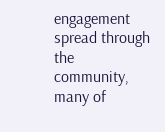engagement spread through the community, many of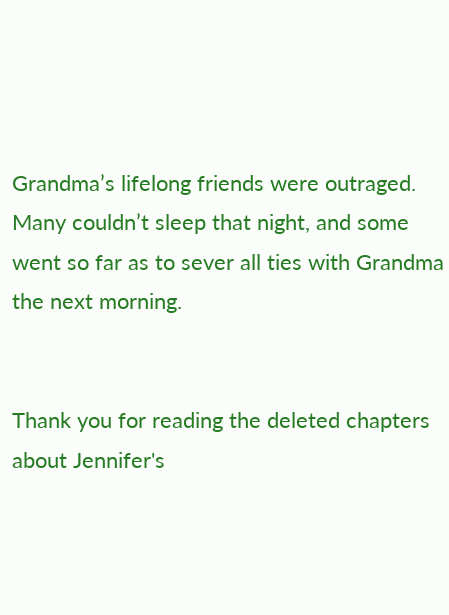Grandma’s lifelong friends were outraged. Many couldn’t sleep that night, and some went so far as to sever all ties with Grandma the next morning.


Thank you for reading the deleted chapters about Jennifer's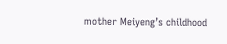mother Meiyeng’s childhood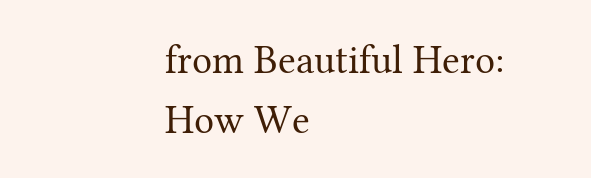from Beautiful Hero: How We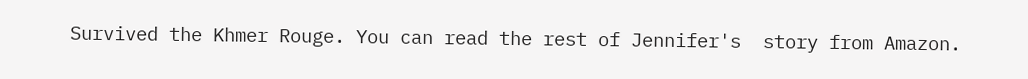Survived the Khmer Rouge. You can read the rest of Jennifer's  story from Amazon.